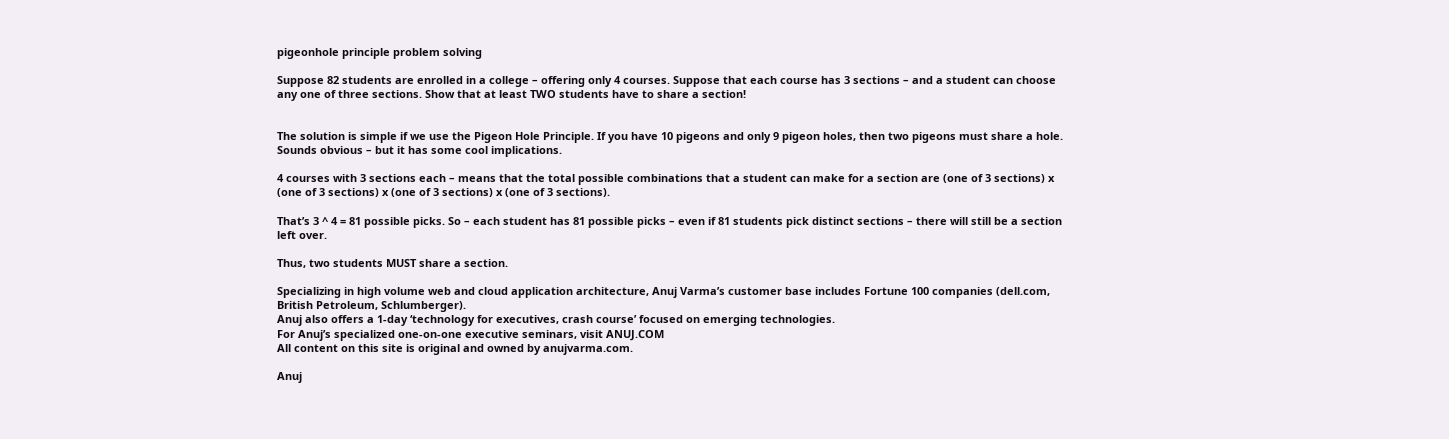pigeonhole principle problem solving

Suppose 82 students are enrolled in a college – offering only 4 courses. Suppose that each course has 3 sections – and a student can choose any one of three sections. Show that at least TWO students have to share a section!


The solution is simple if we use the Pigeon Hole Principle. If you have 10 pigeons and only 9 pigeon holes, then two pigeons must share a hole. Sounds obvious – but it has some cool implications.

4 courses with 3 sections each – means that the total possible combinations that a student can make for a section are (one of 3 sections) x (one of 3 sections) x (one of 3 sections) x (one of 3 sections).

That’s 3 ^ 4 = 81 possible picks. So – each student has 81 possible picks – even if 81 students pick distinct sections – there will still be a section left over.

Thus, two students MUST share a section.

Specializing in high volume web and cloud application architecture, Anuj Varma’s customer base includes Fortune 100 companies (dell.com, British Petroleum, Schlumberger).
Anuj also offers a 1-day ‘technology for executives, crash course’ focused on emerging technologies.
For Anuj’s specialized one-on-one executive seminars, visit ANUJ.COM
All content on this site is original and owned by anujvarma.com.

Anuj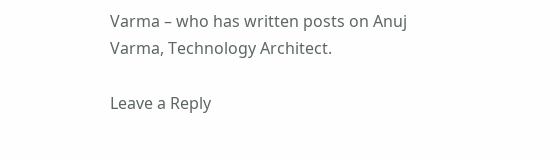Varma – who has written posts on Anuj Varma, Technology Architect.

Leave a Reply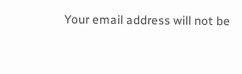Your email address will not be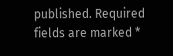published. Required fields are marked *